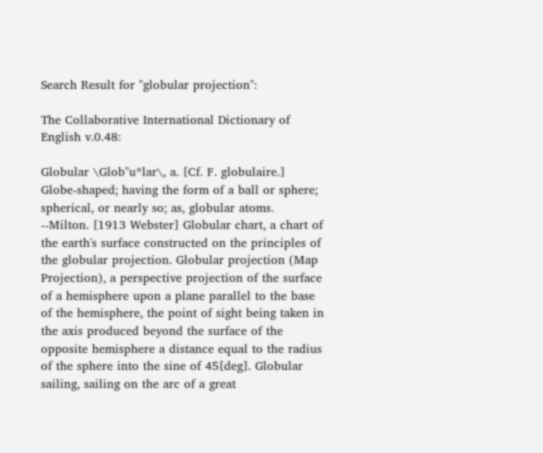Search Result for "globular projection":

The Collaborative International Dictionary of English v.0.48:

Globular \Glob"u*lar\, a. [Cf. F. globulaire.] Globe-shaped; having the form of a ball or sphere; spherical, or nearly so; as, globular atoms. --Milton. [1913 Webster] Globular chart, a chart of the earth's surface constructed on the principles of the globular projection. Globular projection (Map Projection), a perspective projection of the surface of a hemisphere upon a plane parallel to the base of the hemisphere, the point of sight being taken in the axis produced beyond the surface of the opposite hemisphere a distance equal to the radius of the sphere into the sine of 45[deg]. Globular sailing, sailing on the arc of a great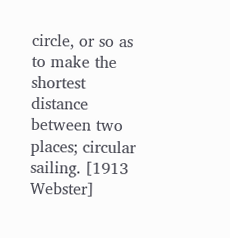circle, or so as to make the shortest distance between two places; circular sailing. [1913 Webster]